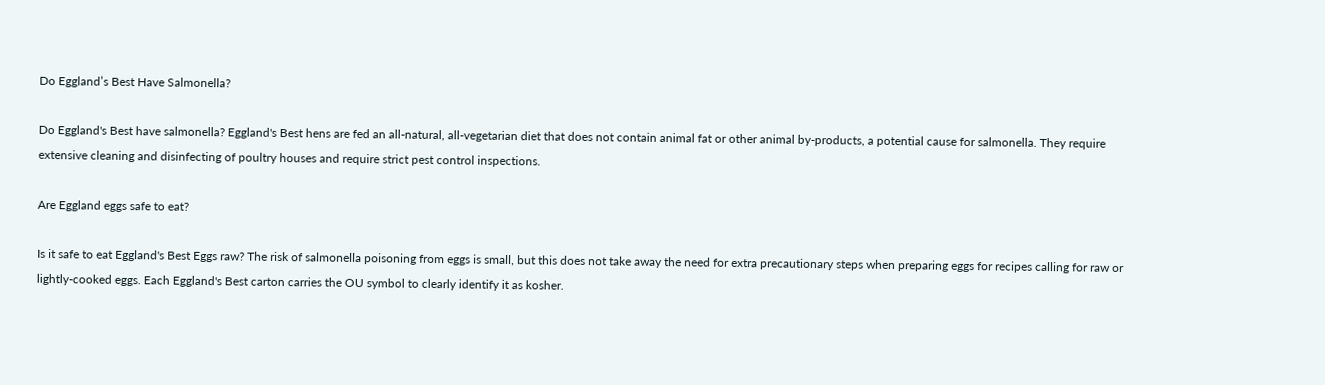Do Eggland’s Best Have Salmonella?

Do Eggland's Best have salmonella? Eggland's Best hens are fed an all-natural, all-vegetarian diet that does not contain animal fat or other animal by-products, a potential cause for salmonella. They require extensive cleaning and disinfecting of poultry houses and require strict pest control inspections.

Are Eggland eggs safe to eat?

Is it safe to eat Eggland's Best Eggs raw? The risk of salmonella poisoning from eggs is small, but this does not take away the need for extra precautionary steps when preparing eggs for recipes calling for raw or lightly-cooked eggs. Each Eggland's Best carton carries the OU symbol to clearly identify it as kosher.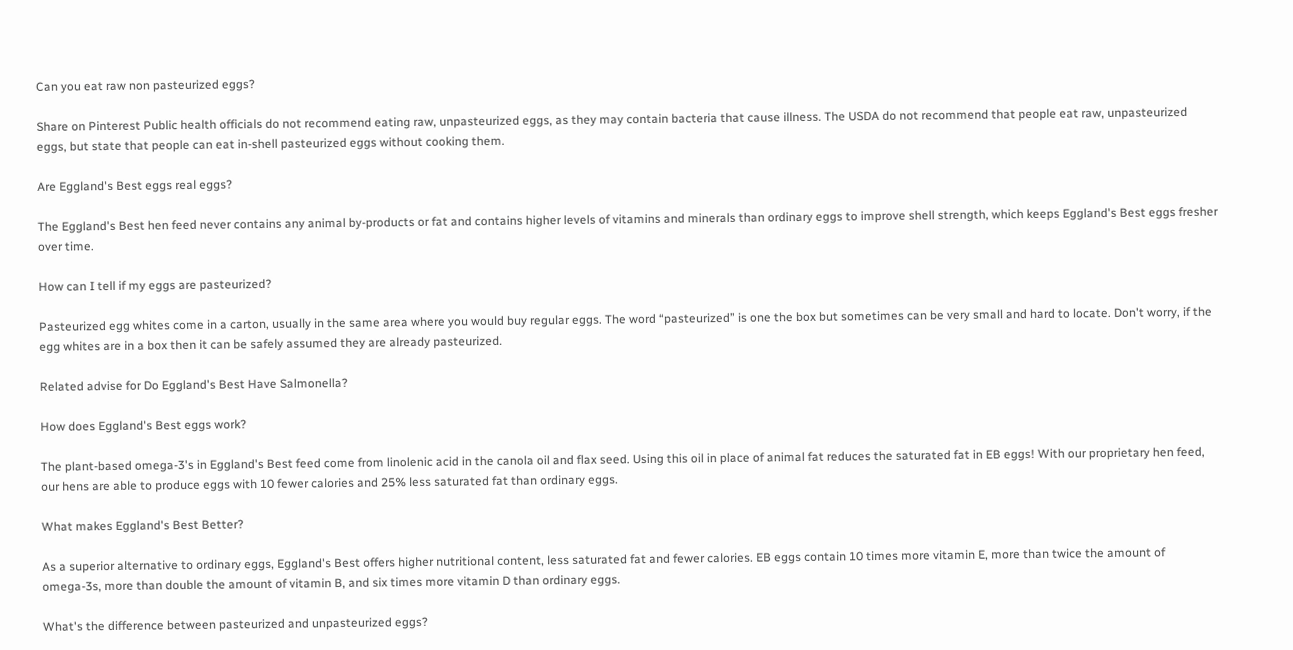Can you eat raw non pasteurized eggs?

Share on Pinterest Public health officials do not recommend eating raw, unpasteurized eggs, as they may contain bacteria that cause illness. The USDA do not recommend that people eat raw, unpasteurized eggs, but state that people can eat in-shell pasteurized eggs without cooking them.

Are Eggland's Best eggs real eggs?

The Eggland's Best hen feed never contains any animal by-products or fat and contains higher levels of vitamins and minerals than ordinary eggs to improve shell strength, which keeps Eggland's Best eggs fresher over time.

How can I tell if my eggs are pasteurized?

Pasteurized egg whites come in a carton, usually in the same area where you would buy regular eggs. The word “pasteurized” is one the box but sometimes can be very small and hard to locate. Don't worry, if the egg whites are in a box then it can be safely assumed they are already pasteurized.

Related advise for Do Eggland's Best Have Salmonella?

How does Eggland's Best eggs work?

The plant-based omega-3's in Eggland's Best feed come from linolenic acid in the canola oil and flax seed. Using this oil in place of animal fat reduces the saturated fat in EB eggs! With our proprietary hen feed, our hens are able to produce eggs with 10 fewer calories and 25% less saturated fat than ordinary eggs.

What makes Eggland's Best Better?

As a superior alternative to ordinary eggs, Eggland's Best offers higher nutritional content, less saturated fat and fewer calories. EB eggs contain 10 times more vitamin E, more than twice the amount of omega-3s, more than double the amount of vitamin B, and six times more vitamin D than ordinary eggs.

What's the difference between pasteurized and unpasteurized eggs?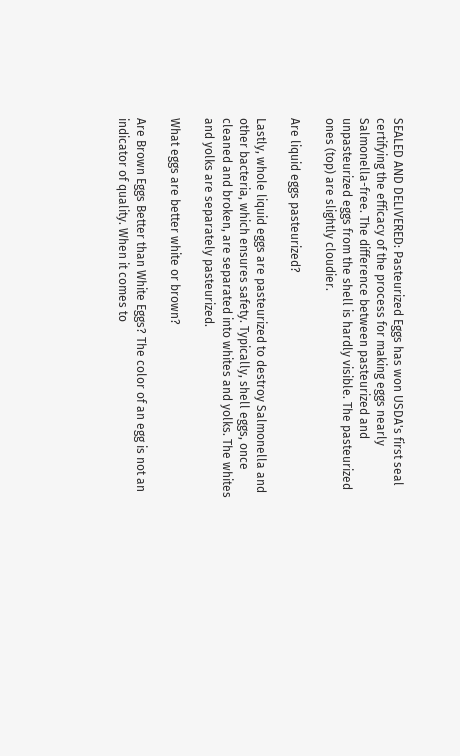SEALED AND DELIVERED: Pasteurized Eggs has won USDA's first seal certifying the efficacy of the process for making eggs nearly Salmonella-free. The difference between pasteurized and unpasteurized eggs from the shell is hardly visible. The pasteurized ones (top) are slightly cloudier.

Are liquid eggs pasteurized?

Lastly, whole liquid eggs are pasteurized to destroy Salmonella and other bacteria, which ensures safety. Typically, shell eggs, once cleaned and broken, are separated into whites and yolks. The whites and yolks are separately pasteurized.

What eggs are better white or brown?

Are Brown Eggs Better than White Eggs? The color of an egg is not an indicator of quality. When it comes to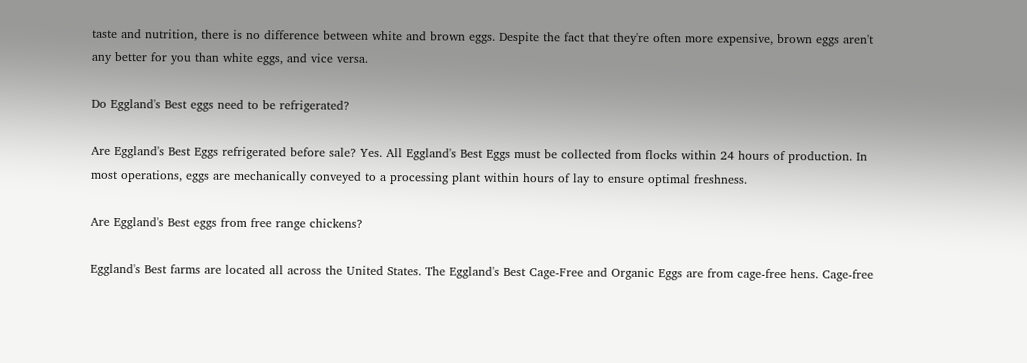taste and nutrition, there is no difference between white and brown eggs. Despite the fact that they're often more expensive, brown eggs aren't any better for you than white eggs, and vice versa.

Do Eggland's Best eggs need to be refrigerated?

Are Eggland's Best Eggs refrigerated before sale? Yes. All Eggland's Best Eggs must be collected from flocks within 24 hours of production. In most operations, eggs are mechanically conveyed to a processing plant within hours of lay to ensure optimal freshness.

Are Eggland's Best eggs from free range chickens?

Eggland's Best farms are located all across the United States. The Eggland's Best Cage-Free and Organic Eggs are from cage-free hens. Cage-free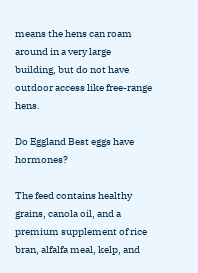means the hens can roam around in a very large building, but do not have outdoor access like free-range hens.

Do Eggland Best eggs have hormones?

The feed contains healthy grains, canola oil, and a premium supplement of rice bran, alfalfa meal, kelp, and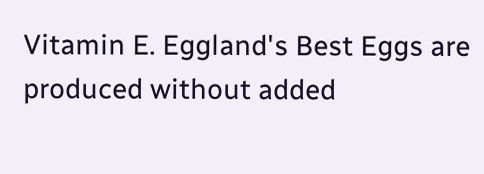Vitamin E. Eggland's Best Eggs are produced without added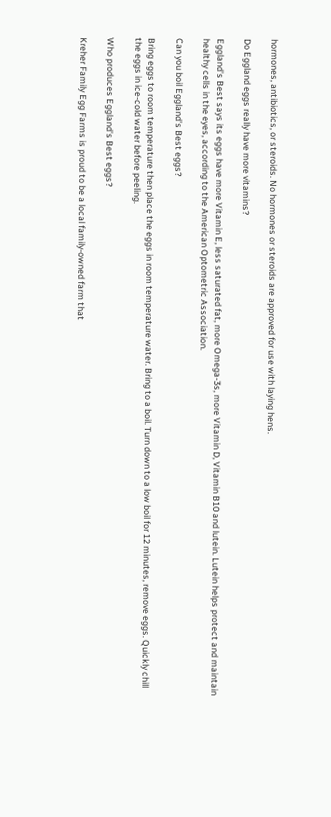hormones, antibiotics, or steroids. No hormones or steroids are approved for use with laying hens.

Do Eggland eggs really have more vitamins?

Eggland's Best says its eggs have more Vitamin E, less saturated fat, more Omega-3s, more Vitamin D, Vitamin B10 and lutein. Lutein helps protect and maintain healthy cells in the eyes, according to the American Optometric Association.

Can you boil Eggland's Best eggs?

Bring eggs to room temperature then place the eggs in room temperature water. Bring to a boil. Turn down to a low boil for 12 minutes, remove eggs. Quickly chill the eggs in ice-cold water before peeling.

Who produces Eggland's Best eggs?

Kreher Family Egg Farms is proud to be a local family-owned farm that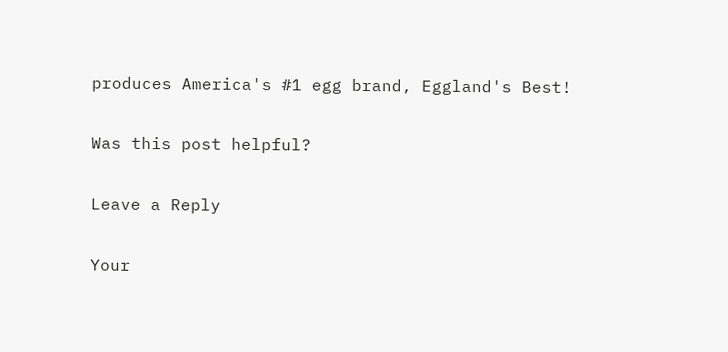produces America's #1 egg brand, Eggland's Best!

Was this post helpful?

Leave a Reply

Your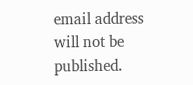email address will not be published.